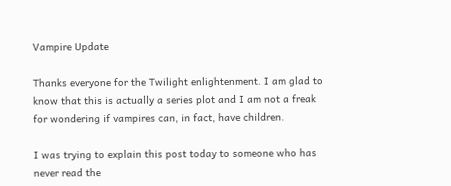Vampire Update

Thanks everyone for the Twilight enlightenment. I am glad to know that this is actually a series plot and I am not a freak for wondering if vampires can, in fact, have children.

I was trying to explain this post today to someone who has never read the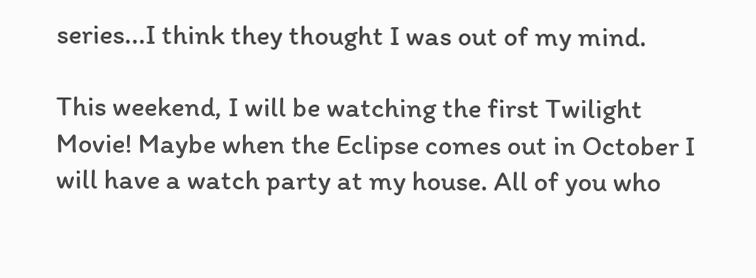series...I think they thought I was out of my mind.

This weekend, I will be watching the first Twilight Movie! Maybe when the Eclipse comes out in October I will have a watch party at my house. All of you who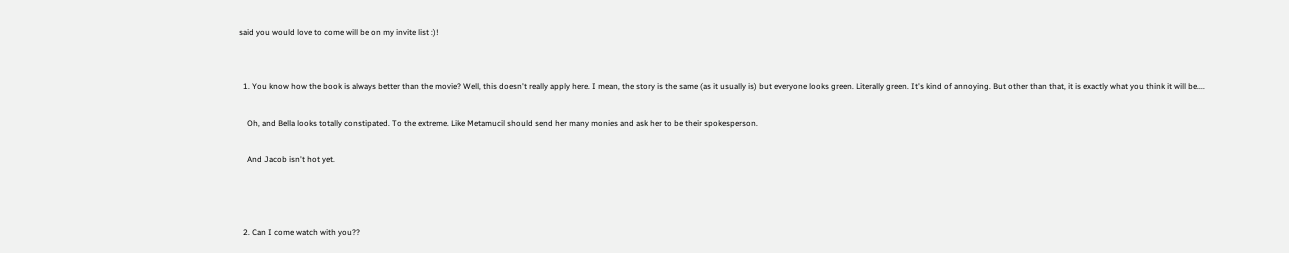said you would love to come will be on my invite list :)!


  1. You know how the book is always better than the movie? Well, this doesn't really apply here. I mean, the story is the same (as it usually is) but everyone looks green. Literally green. It's kind of annoying. But other than that, it is exactly what you think it will be....

    Oh, and Bella looks totally constipated. To the extreme. Like Metamucil should send her many monies and ask her to be their spokesperson.

    And Jacob isn't hot yet.



  2. Can I come watch with you??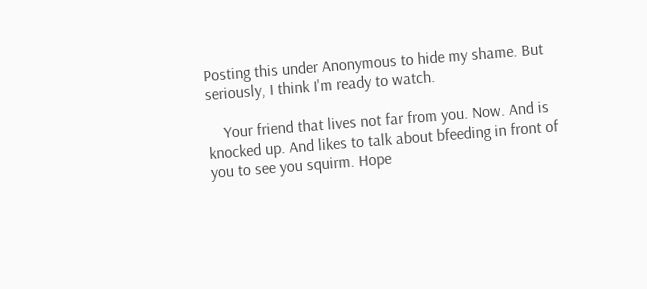Posting this under Anonymous to hide my shame. But seriously, I think I'm ready to watch.

    Your friend that lives not far from you. Now. And is knocked up. And likes to talk about bfeeding in front of you to see you squirm. Hope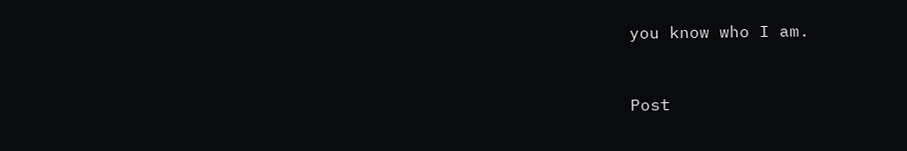you know who I am.


Post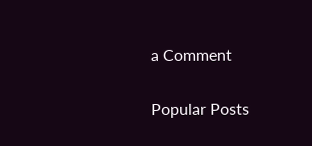a Comment

Popular Posts